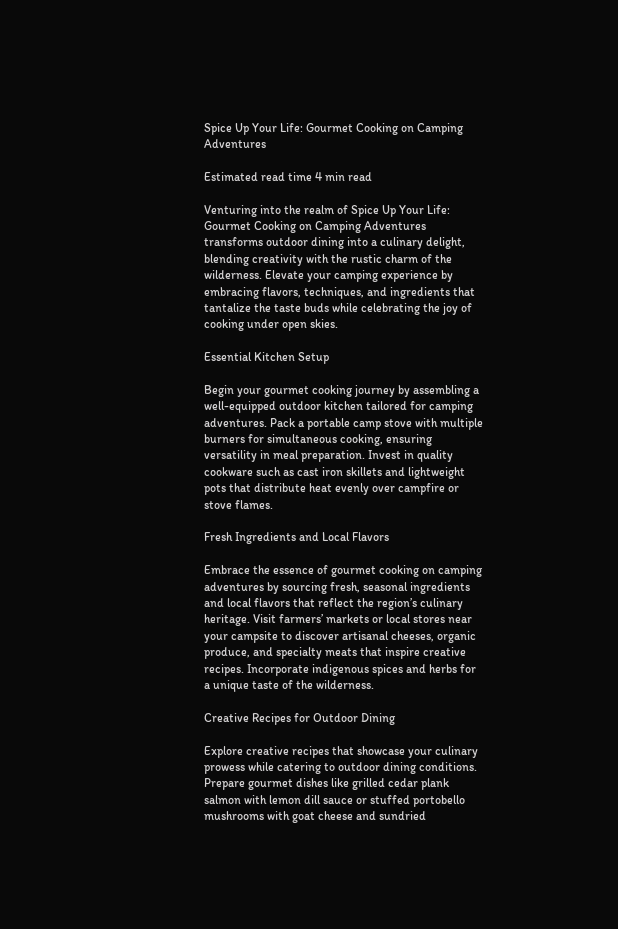Spice Up Your Life: Gourmet Cooking on Camping Adventures

Estimated read time 4 min read

Venturing into the realm of Spice Up Your Life: Gourmet Cooking on Camping Adventures transforms outdoor dining into a culinary delight, blending creativity with the rustic charm of the wilderness. Elevate your camping experience by embracing flavors, techniques, and ingredients that tantalize the taste buds while celebrating the joy of cooking under open skies.

Essential Kitchen Setup

Begin your gourmet cooking journey by assembling a well-equipped outdoor kitchen tailored for camping adventures. Pack a portable camp stove with multiple burners for simultaneous cooking, ensuring versatility in meal preparation. Invest in quality cookware such as cast iron skillets and lightweight pots that distribute heat evenly over campfire or stove flames.

Fresh Ingredients and Local Flavors

Embrace the essence of gourmet cooking on camping adventures by sourcing fresh, seasonal ingredients and local flavors that reflect the region’s culinary heritage. Visit farmers’ markets or local stores near your campsite to discover artisanal cheeses, organic produce, and specialty meats that inspire creative recipes. Incorporate indigenous spices and herbs for a unique taste of the wilderness.

Creative Recipes for Outdoor Dining

Explore creative recipes that showcase your culinary prowess while catering to outdoor dining conditions. Prepare gourmet dishes like grilled cedar plank salmon with lemon dill sauce or stuffed portobello mushrooms with goat cheese and sundried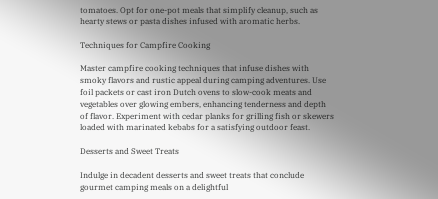tomatoes. Opt for one-pot meals that simplify cleanup, such as hearty stews or pasta dishes infused with aromatic herbs.

Techniques for Campfire Cooking

Master campfire cooking techniques that infuse dishes with smoky flavors and rustic appeal during camping adventures. Use foil packets or cast iron Dutch ovens to slow-cook meats and vegetables over glowing embers, enhancing tenderness and depth of flavor. Experiment with cedar planks for grilling fish or skewers loaded with marinated kebabs for a satisfying outdoor feast.

Desserts and Sweet Treats

Indulge in decadent desserts and sweet treats that conclude gourmet camping meals on a delightful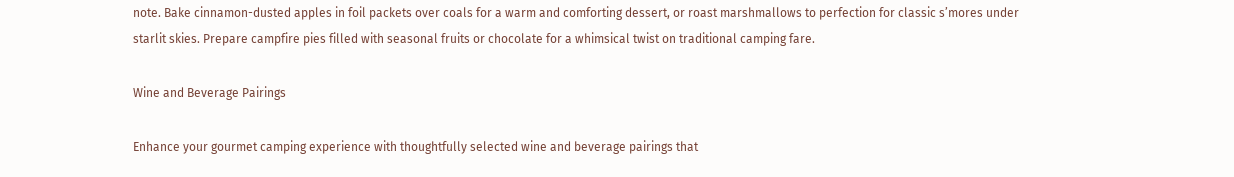note. Bake cinnamon-dusted apples in foil packets over coals for a warm and comforting dessert, or roast marshmallows to perfection for classic s’mores under starlit skies. Prepare campfire pies filled with seasonal fruits or chocolate for a whimsical twist on traditional camping fare.

Wine and Beverage Pairings

Enhance your gourmet camping experience with thoughtfully selected wine and beverage pairings that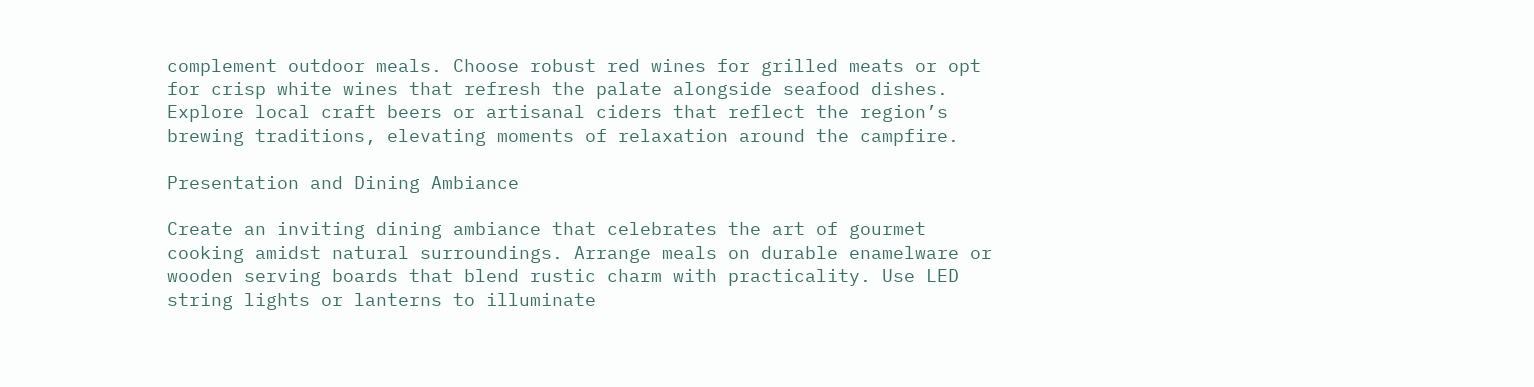complement outdoor meals. Choose robust red wines for grilled meats or opt for crisp white wines that refresh the palate alongside seafood dishes. Explore local craft beers or artisanal ciders that reflect the region’s brewing traditions, elevating moments of relaxation around the campfire.

Presentation and Dining Ambiance

Create an inviting dining ambiance that celebrates the art of gourmet cooking amidst natural surroundings. Arrange meals on durable enamelware or wooden serving boards that blend rustic charm with practicality. Use LED string lights or lanterns to illuminate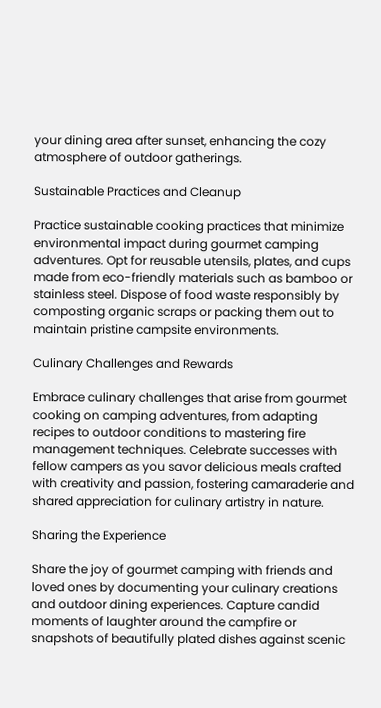your dining area after sunset, enhancing the cozy atmosphere of outdoor gatherings.

Sustainable Practices and Cleanup

Practice sustainable cooking practices that minimize environmental impact during gourmet camping adventures. Opt for reusable utensils, plates, and cups made from eco-friendly materials such as bamboo or stainless steel. Dispose of food waste responsibly by composting organic scraps or packing them out to maintain pristine campsite environments.

Culinary Challenges and Rewards

Embrace culinary challenges that arise from gourmet cooking on camping adventures, from adapting recipes to outdoor conditions to mastering fire management techniques. Celebrate successes with fellow campers as you savor delicious meals crafted with creativity and passion, fostering camaraderie and shared appreciation for culinary artistry in nature.

Sharing the Experience

Share the joy of gourmet camping with friends and loved ones by documenting your culinary creations and outdoor dining experiences. Capture candid moments of laughter around the campfire or snapshots of beautifully plated dishes against scenic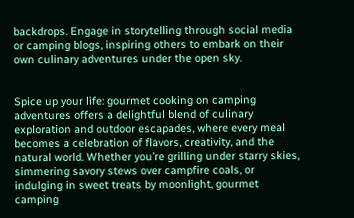backdrops. Engage in storytelling through social media or camping blogs, inspiring others to embark on their own culinary adventures under the open sky.


Spice up your life: gourmet cooking on camping adventures offers a delightful blend of culinary exploration and outdoor escapades, where every meal becomes a celebration of flavors, creativity, and the natural world. Whether you’re grilling under starry skies, simmering savory stews over campfire coals, or indulging in sweet treats by moonlight, gourmet camping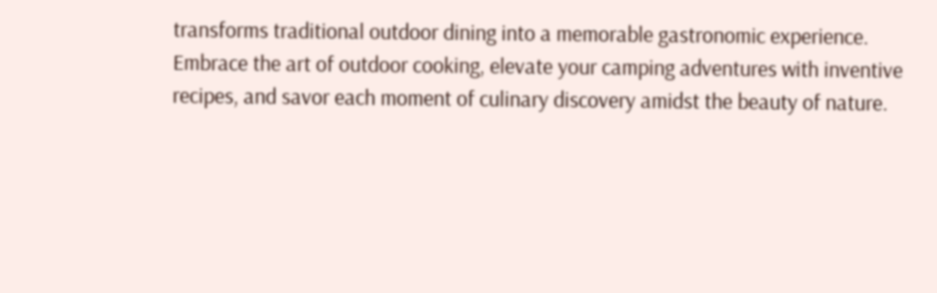transforms traditional outdoor dining into a memorable gastronomic experience. Embrace the art of outdoor cooking, elevate your camping adventures with inventive recipes, and savor each moment of culinary discovery amidst the beauty of nature.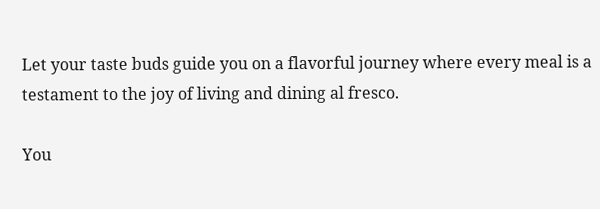Let your taste buds guide you on a flavorful journey where every meal is a testament to the joy of living and dining al fresco.

You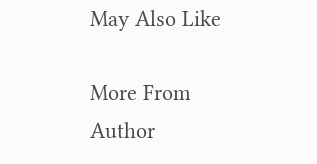May Also Like

More From Author